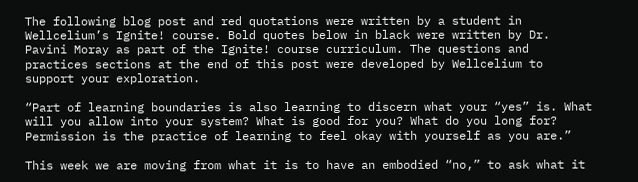The following blog post and red quotations were written by a student in Wellcelium’s Ignite! course. Bold quotes below in black were written by Dr. Pavini Moray as part of the Ignite! course curriculum. The questions and practices sections at the end of this post were developed by Wellcelium to support your exploration.

“Part of learning boundaries is also learning to discern what your “yes” is. What will you allow into your system? What is good for you? What do you long for? Permission is the practice of learning to feel okay with yourself as you are.”

This week we are moving from what it is to have an embodied “no,” to ask what it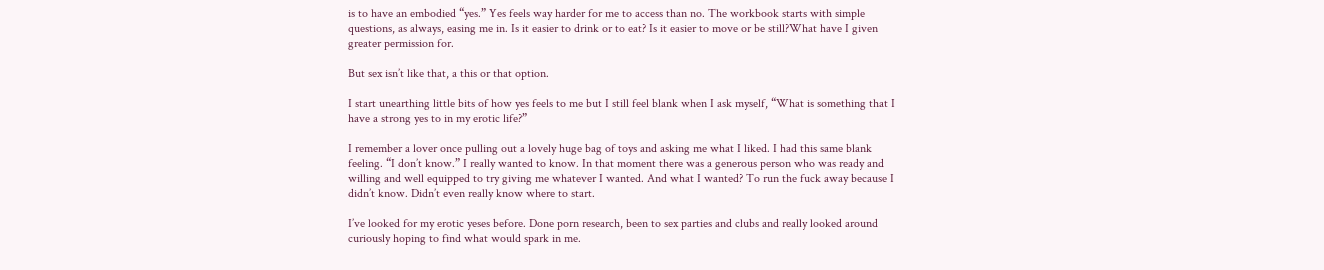is to have an embodied “yes.” Yes feels way harder for me to access than no. The workbook starts with simple questions, as always, easing me in. Is it easier to drink or to eat? Is it easier to move or be still?What have I given greater permission for.

But sex isn’t like that, a this or that option.

I start unearthing little bits of how yes feels to me but I still feel blank when I ask myself, “What is something that I have a strong yes to in my erotic life?”

I remember a lover once pulling out a lovely huge bag of toys and asking me what I liked. I had this same blank feeling. “I don’t know.” I really wanted to know. In that moment there was a generous person who was ready and willing and well equipped to try giving me whatever I wanted. And what I wanted? To run the fuck away because I didn’t know. Didn’t even really know where to start.

I’ve looked for my erotic yeses before. Done porn research, been to sex parties and clubs and really looked around curiously hoping to find what would spark in me.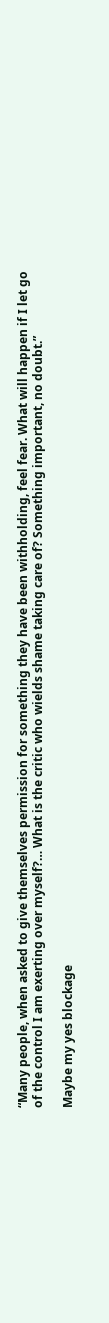“Many people, when asked to give themselves permission for something they have been withholding, feel fear. What will happen if I let go of the control I am exerting over myself?… What is the critic who wields shame taking care of? Something important, no doubt.”

Maybe my yes blockage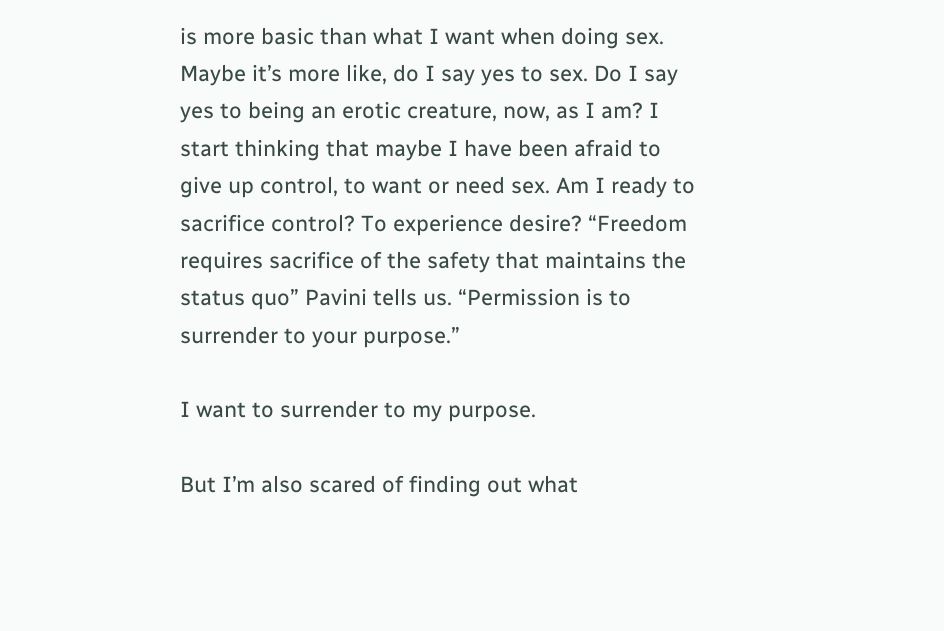is more basic than what I want when doing sex. Maybe it’s more like, do I say yes to sex. Do I say yes to being an erotic creature, now, as I am? I start thinking that maybe I have been afraid to give up control, to want or need sex. Am I ready to sacrifice control? To experience desire? “Freedom requires sacrifice of the safety that maintains the status quo” Pavini tells us. “Permission is to surrender to your purpose.”

I want to surrender to my purpose.

But I’m also scared of finding out what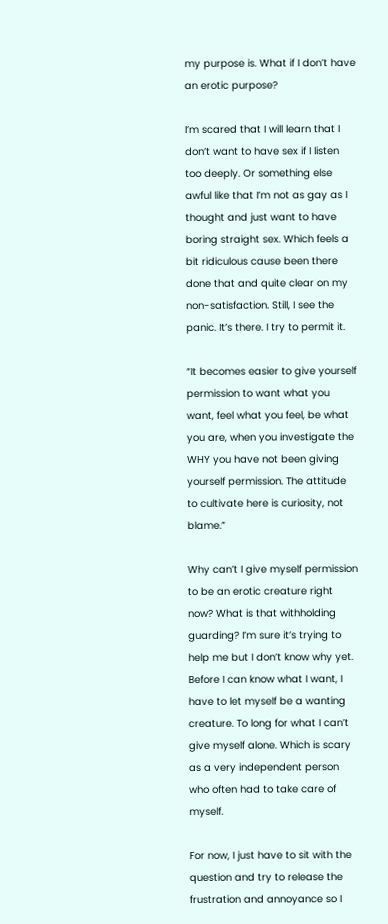my purpose is. What if I don’t have an erotic purpose?

I’m scared that I will learn that I don’t want to have sex if I listen too deeply. Or something else awful like that I’m not as gay as I thought and just want to have boring straight sex. Which feels a bit ridiculous cause been there done that and quite clear on my non-satisfaction. Still, I see the panic. It’s there. I try to permit it.

“It becomes easier to give yourself permission to want what you want, feel what you feel, be what you are, when you investigate the WHY you have not been giving yourself permission. The attitude to cultivate here is curiosity, not blame.”

Why can’t I give myself permission to be an erotic creature right now? What is that withholding guarding? I’m sure it’s trying to help me but I don’t know why yet. Before I can know what I want, I have to let myself be a wanting creature. To long for what I can’t give myself alone. Which is scary as a very independent person who often had to take care of myself.

For now, I just have to sit with the question and try to release the frustration and annoyance so I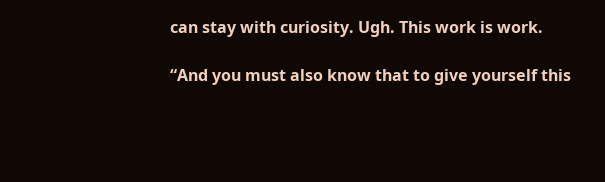can stay with curiosity. Ugh. This work is work.

“And you must also know that to give yourself this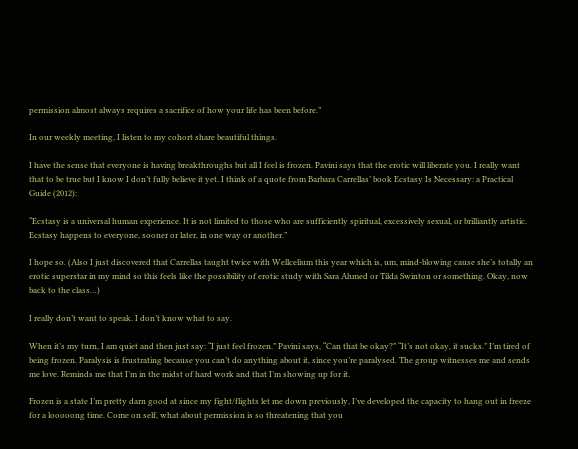permission almost always requires a sacrifice of how your life has been before.”

In our weekly meeting, I listen to my cohort share beautiful things.

I have the sense that everyone is having breakthroughs but all I feel is frozen. Pavini says that the erotic will liberate you. I really want that to be true but I know I don’t fully believe it yet. I think of a quote from Barbara Carrellas’ book Ecstasy Is Necessary: a Practical Guide (2012):

“Ecstasy is a universal human experience. It is not limited to those who are sufficiently spiritual, excessively sexual, or brilliantly artistic. Ecstasy happens to everyone, sooner or later, in one way or another.”

I hope so. (Also I just discovered that Carrellas taught twice with Wellcelium this year which is, um, mind-blowing cause she’s totally an erotic superstar in my mind so this feels like the possibility of erotic study with Sara Ahmed or Tilda Swinton or something. Okay, now back to the class…)

I really don’t want to speak. I don’t know what to say.

When it’s my turn, I am quiet and then just say: “I just feel frozen.” Pavini says, “Can that be okay?” “It’s not okay, it sucks.” I’m tired of being frozen. Paralysis is frustrating because you can’t do anything about it, since you’re paralysed. The group witnesses me and sends me love. Reminds me that I’m in the midst of hard work and that I’m showing up for it.

Frozen is a state I’m pretty darn good at since my fight/flights let me down previously, I’ve developed the capacity to hang out in freeze for a looooong time. Come on self, what about permission is so threatening that you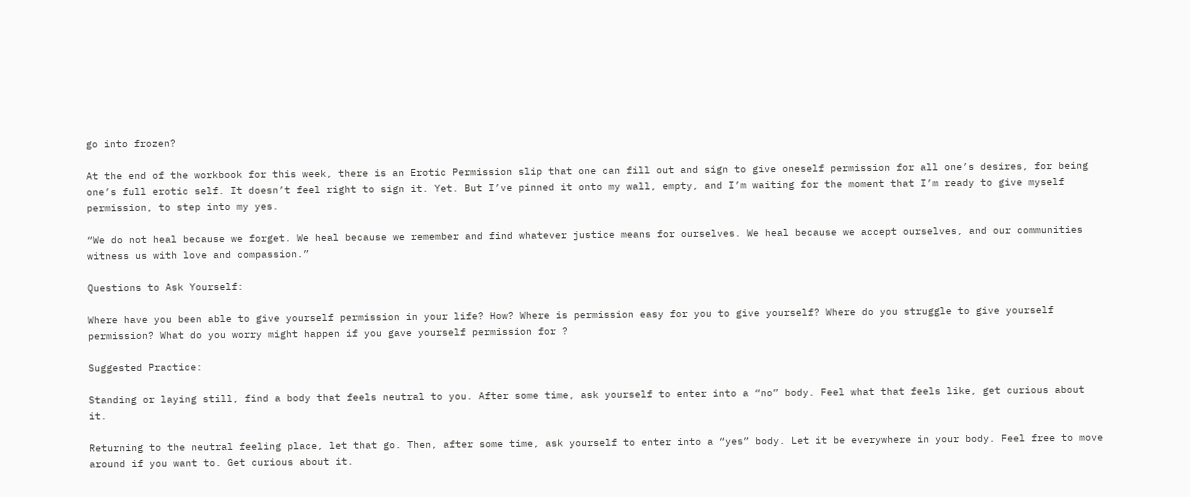go into frozen?

At the end of the workbook for this week, there is an Erotic Permission slip that one can fill out and sign to give oneself permission for all one’s desires, for being one’s full erotic self. It doesn’t feel right to sign it. Yet. But I’ve pinned it onto my wall, empty, and I’m waiting for the moment that I’m ready to give myself permission, to step into my yes.

“We do not heal because we forget. We heal because we remember and find whatever justice means for ourselves. We heal because we accept ourselves, and our communities witness us with love and compassion.”

Questions to Ask Yourself:

Where have you been able to give yourself permission in your life? How? Where is permission easy for you to give yourself? Where do you struggle to give yourself permission? What do you worry might happen if you gave yourself permission for ?

Suggested Practice:

Standing or laying still, find a body that feels neutral to you. After some time, ask yourself to enter into a “no” body. Feel what that feels like, get curious about it.

Returning to the neutral feeling place, let that go. Then, after some time, ask yourself to enter into a “yes” body. Let it be everywhere in your body. Feel free to move around if you want to. Get curious about it.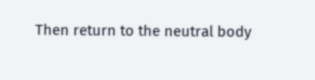Then return to the neutral body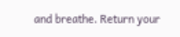and breathe. Return your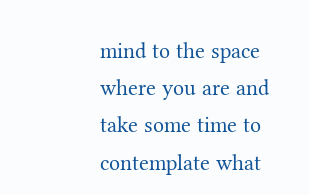mind to the space where you are and take some time to contemplate what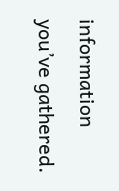information you’ve gathered.